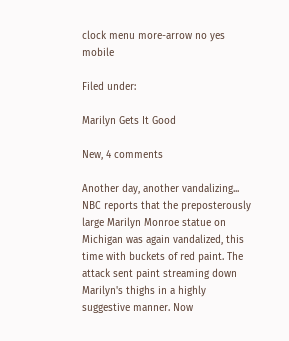clock menu more-arrow no yes mobile

Filed under:

Marilyn Gets It Good

New, 4 comments

Another day, another vandalizing... NBC reports that the preposterously large Marilyn Monroe statue on Michigan was again vandalized, this time with buckets of red paint. The attack sent paint streaming down Marilyn's thighs in a highly suggestive manner. Now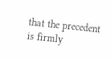that the precedent is firmly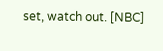set, watch out. [NBC]